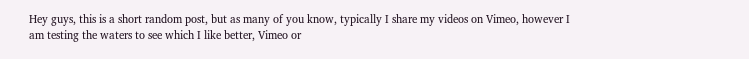Hey guys, this is a short random post, but as many of you know, typically I share my videos on Vimeo, however I am testing the waters to see which I like better, Vimeo or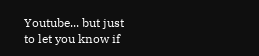Youtube... but just to let you know if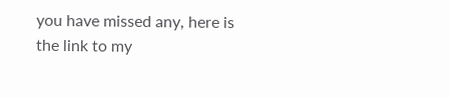you have missed any, here is the link to my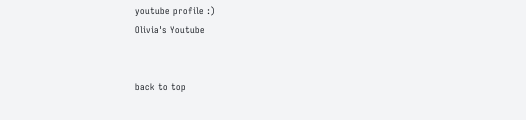youtube profile :)
Olivia's Youtube


back to top